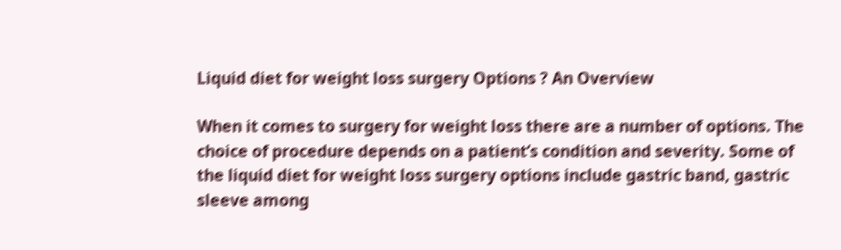Liquid diet for weight loss surgery Options ? An Overview

When it comes to surgery for weight loss there are a number of options. The choice of procedure depends on a patient’s condition and severity. Some of the liquid diet for weight loss surgery options include gastric band, gastric sleeve among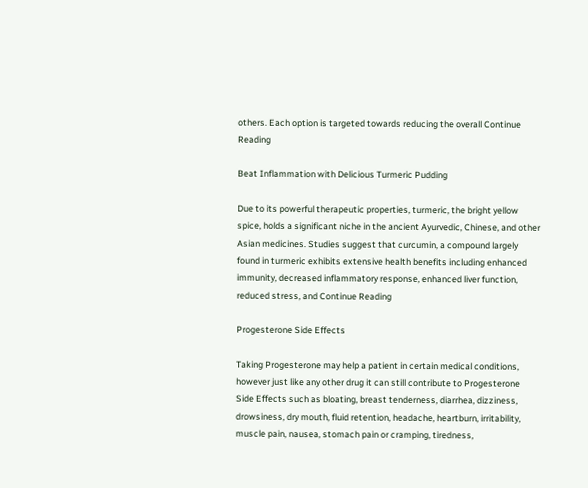others. Each option is targeted towards reducing the overall Continue Reading

Beat Inflammation with Delicious Turmeric Pudding

Due to its powerful therapeutic properties, turmeric, the bright yellow spice, holds a significant niche in the ancient Ayurvedic, Chinese, and other Asian medicines. Studies suggest that curcumin, a compound largely found in turmeric exhibits extensive health benefits including enhanced immunity, decreased inflammatory response, enhanced liver function, reduced stress, and Continue Reading

Progesterone Side Effects

Taking Progesterone may help a patient in certain medical conditions, however just like any other drug it can still contribute to Progesterone Side Effects such as bloating, breast tenderness, diarrhea, dizziness, drowsiness, dry mouth, fluid retention, headache, heartburn, irritability, muscle pain, nausea, stomach pain or cramping, tiredness,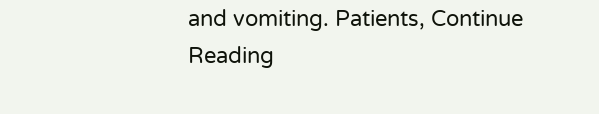and vomiting. Patients, Continue Reading